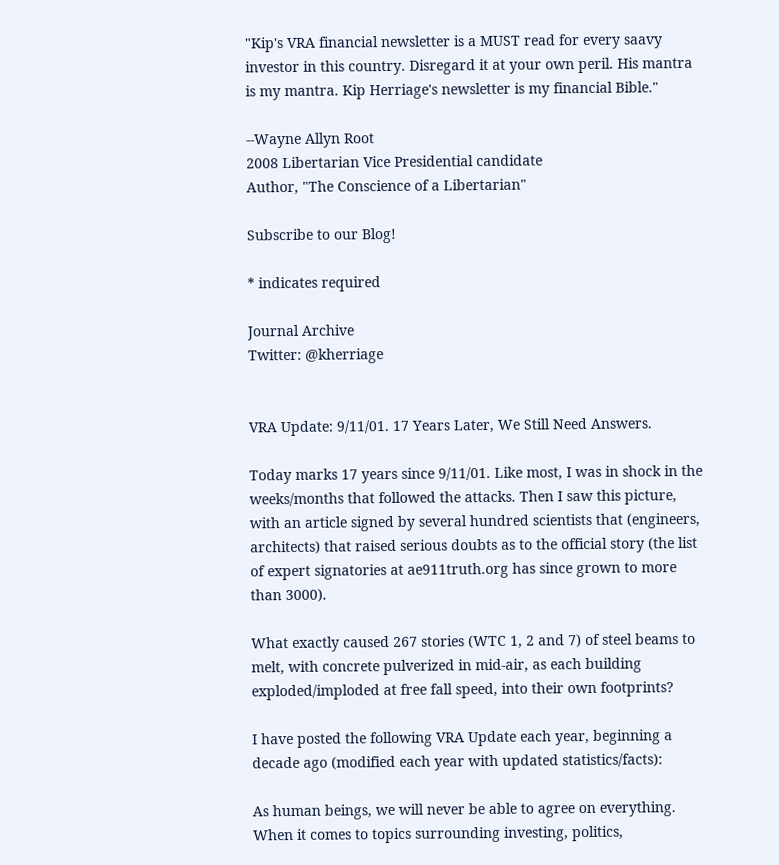"Kip's VRA financial newsletter is a MUST read for every saavy investor in this country. Disregard it at your own peril. His mantra is my mantra. Kip Herriage's newsletter is my financial Bible."

--Wayne Allyn Root
2008 Libertarian Vice Presidential candidate
Author, "The Conscience of a Libertarian"

Subscribe to our Blog!

* indicates required

Journal Archive
Twitter: @kherriage


VRA Update: 9/11/01. 17 Years Later, We Still Need Answers.

Today marks 17 years since 9/11/01. Like most, I was in shock in the weeks/months that followed the attacks. Then I saw this picture, with an article signed by several hundred scientists that (engineers, architects) that raised serious doubts as to the official story (the list of expert signatories at ae911truth.org has since grown to more than 3000).

What exactly caused 267 stories (WTC 1, 2 and 7) of steel beams to melt, with concrete pulverized in mid-air, as each building exploded/imploded at free fall speed, into their own footprints?

I have posted the following VRA Update each year, beginning a decade ago (modified each year with updated statistics/facts):

As human beings, we will never be able to agree on everything. When it comes to topics surrounding investing, politics,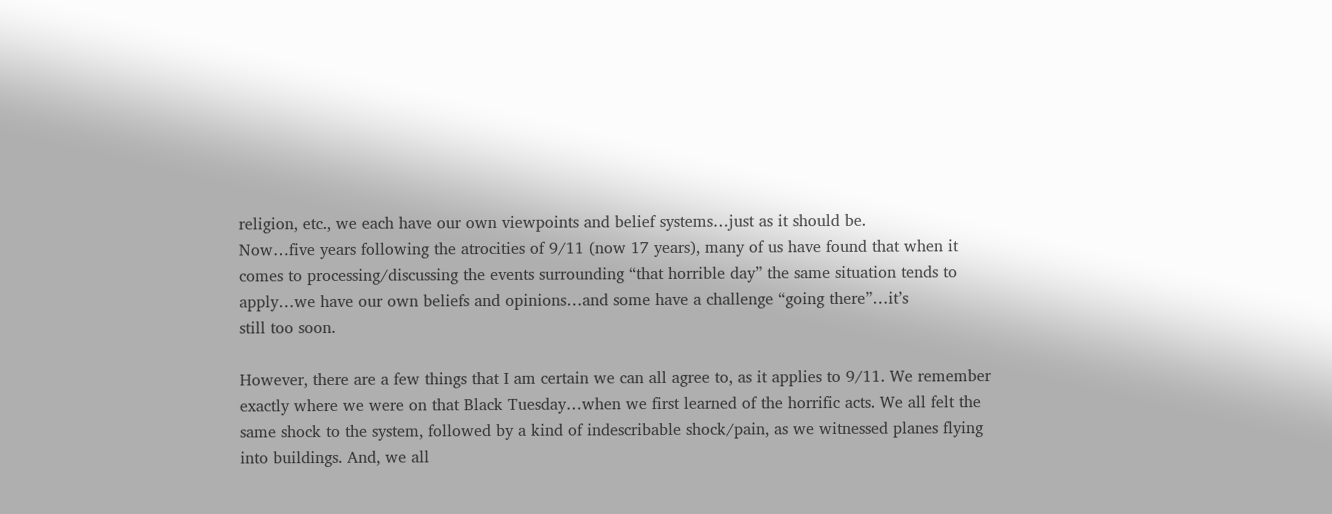religion, etc., we each have our own viewpoints and belief systems…just as it should be.
Now…five years following the atrocities of 9/11 (now 17 years), many of us have found that when it comes to processing/discussing the events surrounding “that horrible day” the same situation tends to apply…we have our own beliefs and opinions…and some have a challenge “going there”…it’s
still too soon.

However, there are a few things that I am certain we can all agree to, as it applies to 9/11. We remember exactly where we were on that Black Tuesday…when we first learned of the horrific acts. We all felt the same shock to the system, followed by a kind of indescribable shock/pain, as we witnessed planes flying into buildings. And, we all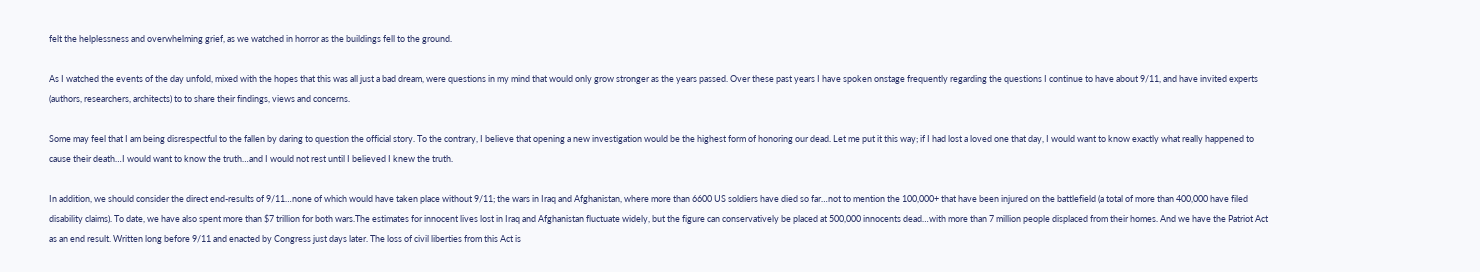felt the helplessness and overwhelming grief, as we watched in horror as the buildings fell to the ground.

As I watched the events of the day unfold, mixed with the hopes that this was all just a bad dream, were questions in my mind that would only grow stronger as the years passed. Over these past years I have spoken onstage frequently regarding the questions I continue to have about 9/11, and have invited experts (authors, researchers, architects) to to share their findings, views and concerns.

Some may feel that I am being disrespectful to the fallen by daring to question the official story. To the contrary, I believe that opening a new investigation would be the highest form of honoring our dead. Let me put it this way; if I had lost a loved one that day, I would want to know exactly what really happened to cause their death…I would want to know the truth…and I would not rest until I believed I knew the truth.

In addition, we should consider the direct end-results of 9/11…none of which would have taken place without 9/11; the wars in Iraq and Afghanistan, where more than 6600 US soldiers have died so far…not to mention the 100,000+ that have been injured on the battlefield (a total of more than 400,000 have filed disability claims). To date, we have also spent more than $7 trillion for both wars.The estimates for innocent lives lost in Iraq and Afghanistan fluctuate widely, but the figure can conservatively be placed at 500,000 innocents dead…with more than 7 million people displaced from their homes. And we have the Patriot Act as an end result. Written long before 9/11 and enacted by Congress just days later. The loss of civil liberties from this Act is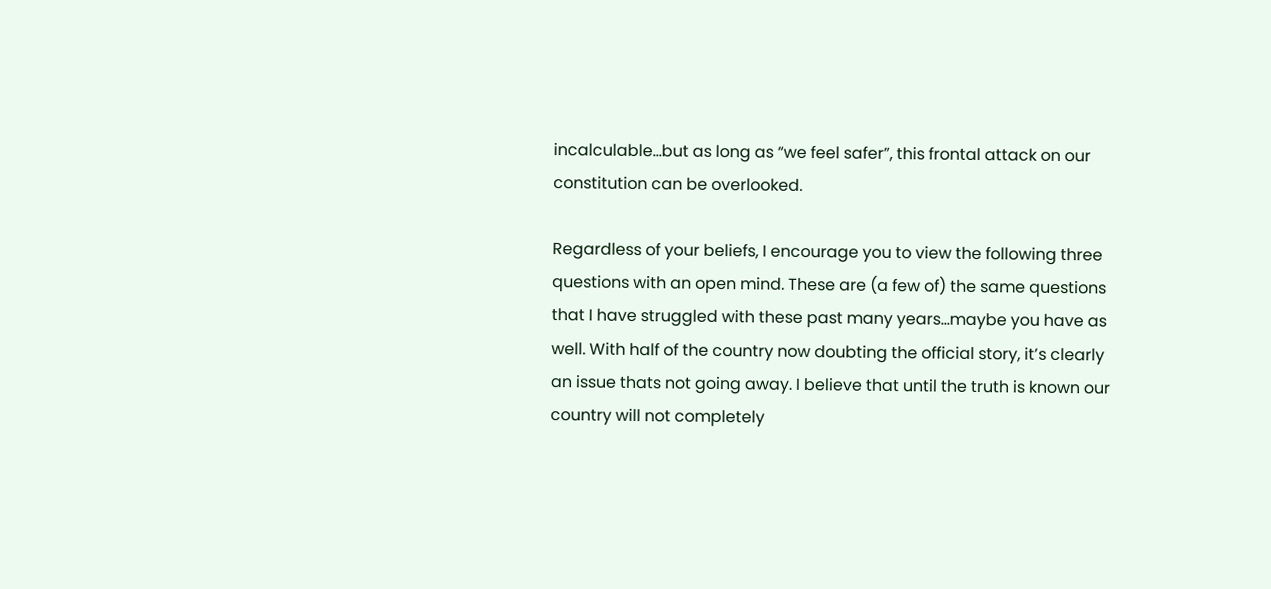incalculable…but as long as “we feel safer”, this frontal attack on our constitution can be overlooked.

Regardless of your beliefs, I encourage you to view the following three questions with an open mind. These are (a few of) the same questions that I have struggled with these past many years…maybe you have as well. With half of the country now doubting the official story, it’s clearly an issue thats not going away. I believe that until the truth is known our country will not completely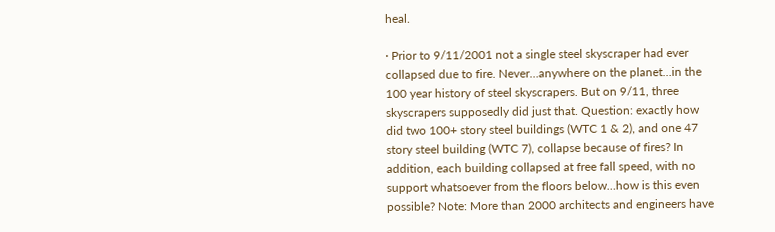heal.

· Prior to 9/11/2001 not a single steel skyscraper had ever collapsed due to fire. Never…anywhere on the planet…in the 100 year history of steel skyscrapers. But on 9/11, three skyscrapers supposedly did just that. Question: exactly how did two 100+ story steel buildings (WTC 1 & 2), and one 47 story steel building (WTC 7), collapse because of fires? In addition, each building collapsed at free fall speed, with no support whatsoever from the floors below…how is this even possible? Note: More than 2000 architects and engineers have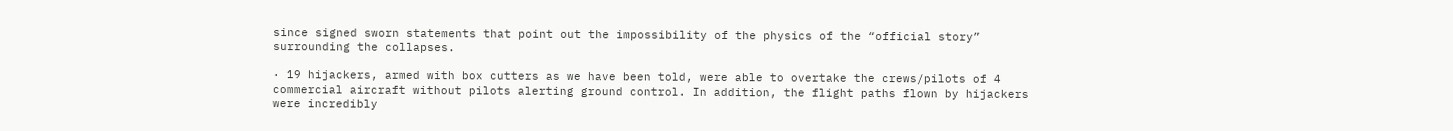since signed sworn statements that point out the impossibility of the physics of the “official story” surrounding the collapses.

· 19 hijackers, armed with box cutters as we have been told, were able to overtake the crews/pilots of 4 commercial aircraft without pilots alerting ground control. In addition, the flight paths flown by hijackers were incredibly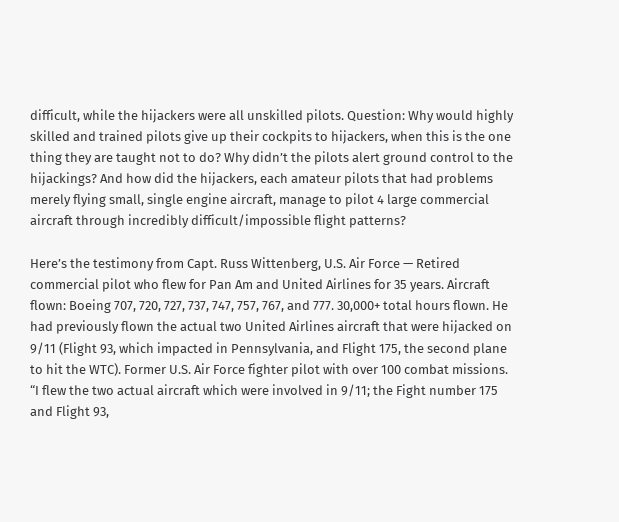difficult, while the hijackers were all unskilled pilots. Question: Why would highly skilled and trained pilots give up their cockpits to hijackers, when this is the one thing they are taught not to do? Why didn’t the pilots alert ground control to the hijackings? And how did the hijackers, each amateur pilots that had problems merely flying small, single engine aircraft, manage to pilot 4 large commercial aircraft through incredibly difficult/impossible flight patterns?

Here’s the testimony from Capt. Russ Wittenberg, U.S. Air Force — Retired commercial pilot who flew for Pan Am and United Airlines for 35 years. Aircraft flown: Boeing 707, 720, 727, 737, 747, 757, 767, and 777. 30,000+ total hours flown. He had previously flown the actual two United Airlines aircraft that were hijacked on 9/11 (Flight 93, which impacted in Pennsylvania, and Flight 175, the second plane to hit the WTC). Former U.S. Air Force fighter pilot with over 100 combat missions. “I flew the two actual aircraft which were involved in 9/11; the Fight number 175 and Flight 93,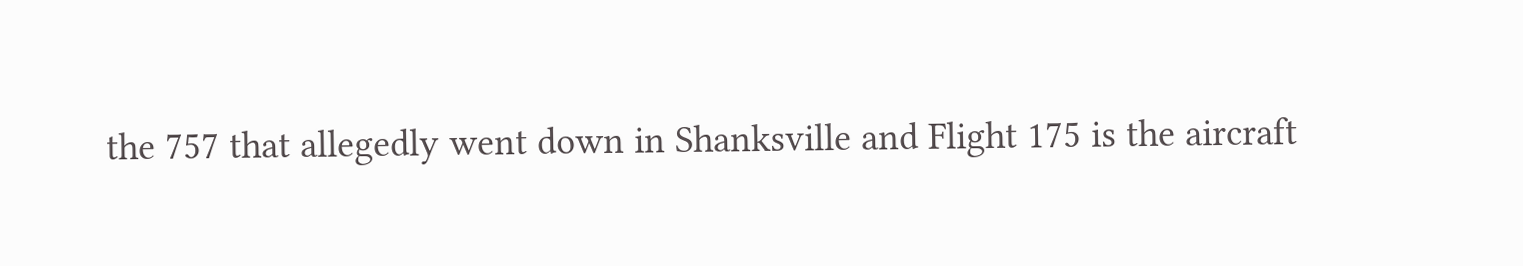the 757 that allegedly went down in Shanksville and Flight 175 is the aircraft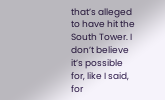that’s alleged to have hit the South Tower. I don’t believe it’s possible for, like I said, for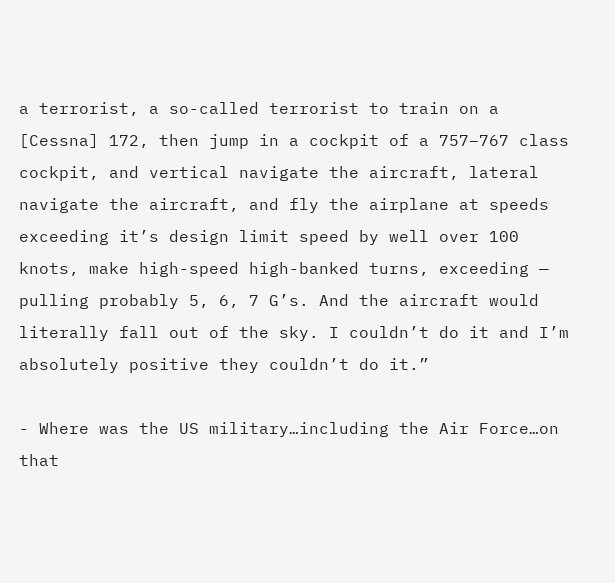a terrorist, a so-called terrorist to train on a [Cessna] 172, then jump in a cockpit of a 757–767 class cockpit, and vertical navigate the aircraft, lateral navigate the aircraft, and fly the airplane at speeds exceeding it’s design limit speed by well over 100 knots, make high-speed high-banked turns, exceeding — pulling probably 5, 6, 7 G’s. And the aircraft would literally fall out of the sky. I couldn’t do it and I’m absolutely positive they couldn’t do it.”

- Where was the US military…including the Air Force…on that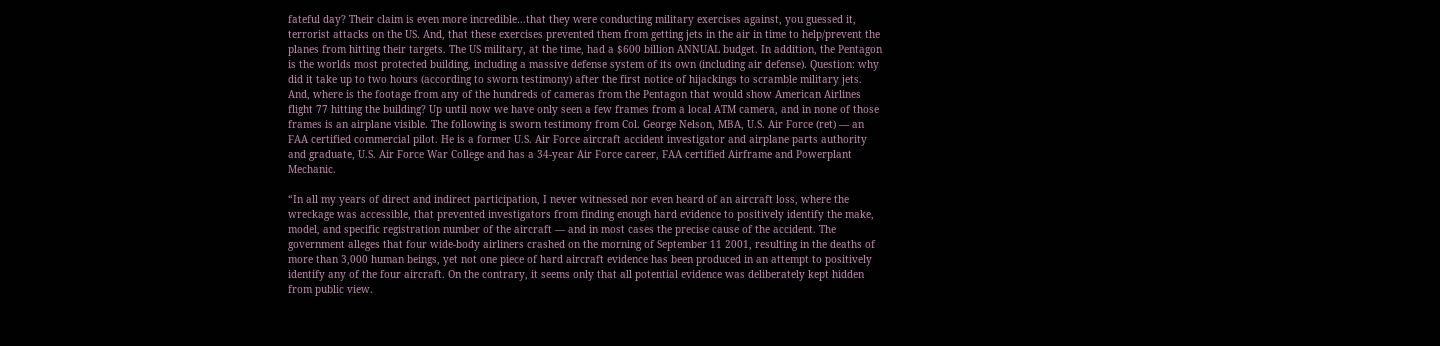fateful day? Their claim is even more incredible…that they were conducting military exercises against, you guessed it, terrorist attacks on the US. And, that these exercises prevented them from getting jets in the air in time to help/prevent the planes from hitting their targets. The US military, at the time, had a $600 billion ANNUAL budget. In addition, the Pentagon is the worlds most protected building, including a massive defense system of its own (including air defense). Question: why did it take up to two hours (according to sworn testimony) after the first notice of hijackings to scramble military jets. And, where is the footage from any of the hundreds of cameras from the Pentagon that would show American Airlines flight 77 hitting the building? Up until now we have only seen a few frames from a local ATM camera, and in none of those frames is an airplane visible. The following is sworn testimony from Col. George Nelson, MBA, U.S. Air Force (ret) — an FAA certified commercial pilot. He is a former U.S. Air Force aircraft accident investigator and airplane parts authority and graduate, U.S. Air Force War College and has a 34-year Air Force career, FAA certified Airframe and Powerplant Mechanic.

“In all my years of direct and indirect participation, I never witnessed nor even heard of an aircraft loss, where the wreckage was accessible, that prevented investigators from finding enough hard evidence to positively identify the make, model, and specific registration number of the aircraft — and in most cases the precise cause of the accident. The government alleges that four wide-body airliners crashed on the morning of September 11 2001, resulting in the deaths of more than 3,000 human beings, yet not one piece of hard aircraft evidence has been produced in an attempt to positively identify any of the four aircraft. On the contrary, it seems only that all potential evidence was deliberately kept hidden from public view.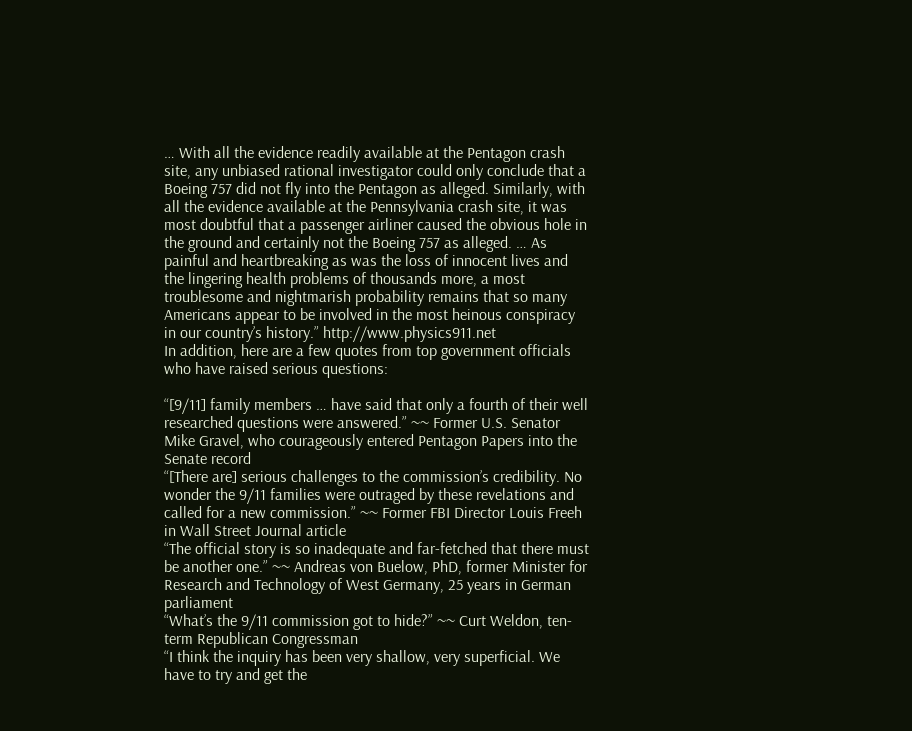… With all the evidence readily available at the Pentagon crash site, any unbiased rational investigator could only conclude that a Boeing 757 did not fly into the Pentagon as alleged. Similarly, with all the evidence available at the Pennsylvania crash site, it was most doubtful that a passenger airliner caused the obvious hole in the ground and certainly not the Boeing 757 as alleged. … As painful and heartbreaking as was the loss of innocent lives and the lingering health problems of thousands more, a most troublesome and nightmarish probability remains that so many Americans appear to be involved in the most heinous conspiracy in our country’s history.” http://www.physics911.net
In addition, here are a few quotes from top government officials who have raised serious questions:

“[9/11] family members … have said that only a fourth of their well researched questions were answered.” ~~ Former U.S. Senator Mike Gravel, who courageously entered Pentagon Papers into the Senate record
“[There are] serious challenges to the commission’s credibility. No wonder the 9/11 families were outraged by these revelations and called for a new commission.” ~~ Former FBI Director Louis Freeh in Wall Street Journal article
“The official story is so inadequate and far-fetched that there must be another one.” ~~ Andreas von Buelow, PhD, former Minister for Research and Technology of West Germany, 25 years in German parliament
“What’s the 9/11 commission got to hide?” ~~ Curt Weldon, ten-term Republican Congressman
“I think the inquiry has been very shallow, very superficial. We have to try and get the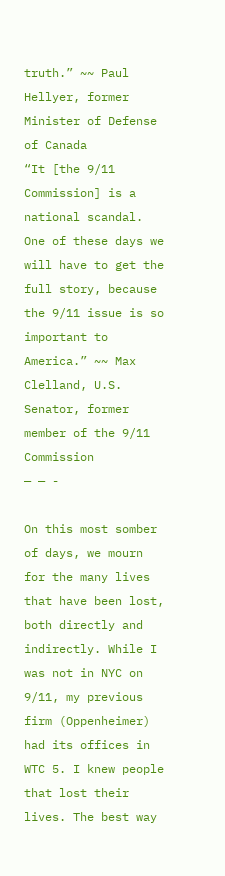truth.” ~~ Paul Hellyer, former Minister of Defense of Canada
“It [the 9/11 Commission] is a national scandal. One of these days we will have to get the full story, because the 9/11 issue is so important to America.” ~~ Max Clelland, U.S. Senator, former member of the 9/11 Commission
— — -

On this most somber of days, we mourn for the many lives that have been lost, both directly and indirectly. While I was not in NYC on 9/11, my previous firm (Oppenheimer) had its offices in WTC 5. I knew people that lost their lives. The best way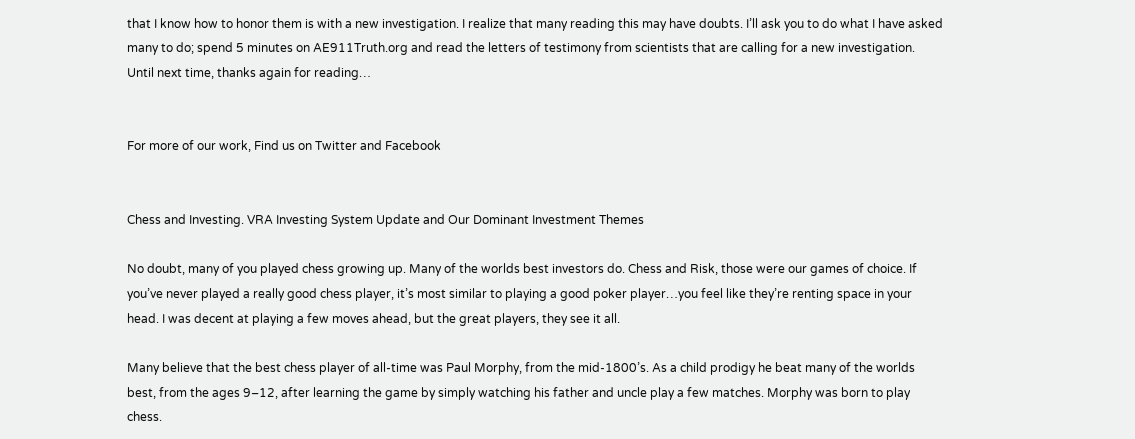that I know how to honor them is with a new investigation. I realize that many reading this may have doubts. I’ll ask you to do what I have asked many to do; spend 5 minutes on AE911Truth.org and read the letters of testimony from scientists that are calling for a new investigation.
Until next time, thanks again for reading…


For more of our work, Find us on Twitter and Facebook


Chess and Investing. VRA Investing System Update and Our Dominant Investment Themes

No doubt, many of you played chess growing up. Many of the worlds best investors do. Chess and Risk, those were our games of choice. If you’ve never played a really good chess player, it’s most similar to playing a good poker player…you feel like they’re renting space in your head. I was decent at playing a few moves ahead, but the great players, they see it all.

Many believe that the best chess player of all-time was Paul Morphy, from the mid-1800’s. As a child prodigy he beat many of the worlds best, from the ages 9–12, after learning the game by simply watching his father and uncle play a few matches. Morphy was born to play chess.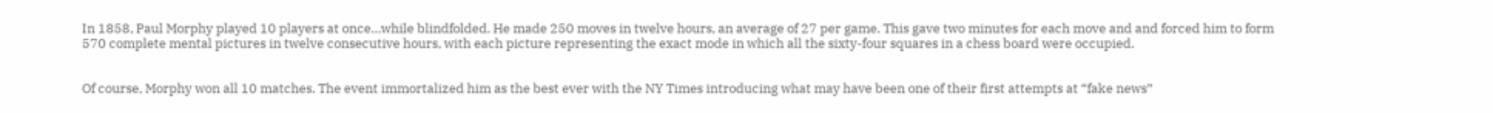In 1858, Paul Morphy played 10 players at once…while blindfolded. He made 250 moves in twelve hours, an average of 27 per game. This gave two minutes for each move and and forced him to form 570 complete mental pictures in twelve consecutive hours, with each picture representing the exact mode in which all the sixty-four squares in a chess board were occupied.


Of course, Morphy won all 10 matches. The event immortalized him as the best ever with the NY Times introducing what may have been one of their first attempts at “fake news”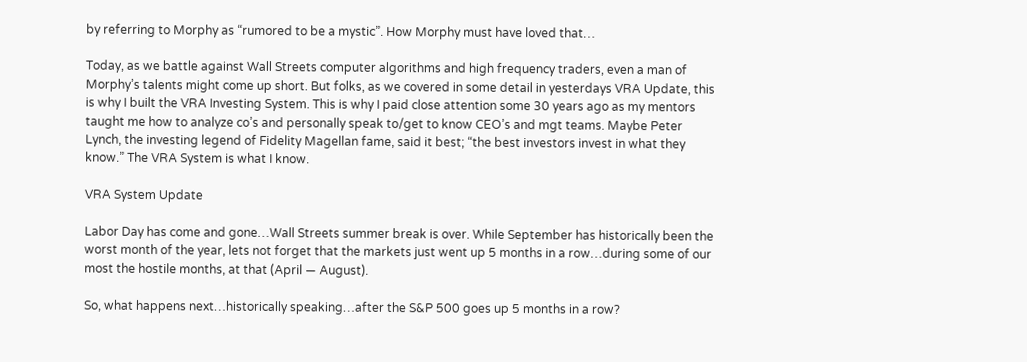by referring to Morphy as “rumored to be a mystic”. How Morphy must have loved that…

Today, as we battle against Wall Streets computer algorithms and high frequency traders, even a man of Morphy’s talents might come up short. But folks, as we covered in some detail in yesterdays VRA Update, this is why I built the VRA Investing System. This is why I paid close attention some 30 years ago as my mentors taught me how to analyze co’s and personally speak to/get to know CEO’s and mgt teams. Maybe Peter Lynch, the investing legend of Fidelity Magellan fame, said it best; “the best investors invest in what they know.” The VRA System is what I know.

VRA System Update

Labor Day has come and gone…Wall Streets summer break is over. While September has historically been the worst month of the year, lets not forget that the markets just went up 5 months in a row…during some of our most the hostile months, at that (April — August).

So, what happens next…historically speaking…after the S&P 500 goes up 5 months in a row?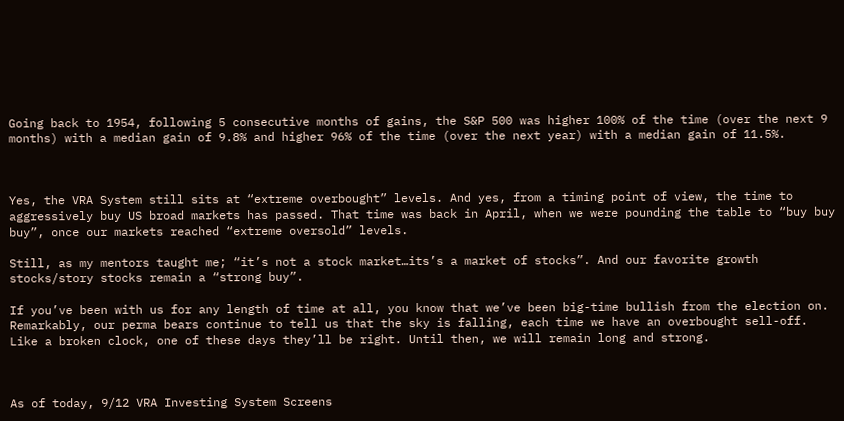Going back to 1954, following 5 consecutive months of gains, the S&P 500 was higher 100% of the time (over the next 9 months) with a median gain of 9.8% and higher 96% of the time (over the next year) with a median gain of 11.5%.



Yes, the VRA System still sits at “extreme overbought” levels. And yes, from a timing point of view, the time to aggressively buy US broad markets has passed. That time was back in April, when we were pounding the table to “buy buy buy”, once our markets reached “extreme oversold” levels.

Still, as my mentors taught me; “it’s not a stock market…its’s a market of stocks”. And our favorite growth stocks/story stocks remain a “strong buy”.

If you’ve been with us for any length of time at all, you know that we’ve been big-time bullish from the election on. Remarkably, our perma bears continue to tell us that the sky is falling, each time we have an overbought sell-off. Like a broken clock, one of these days they’ll be right. Until then, we will remain long and strong.



As of today, 9/12 VRA Investing System Screens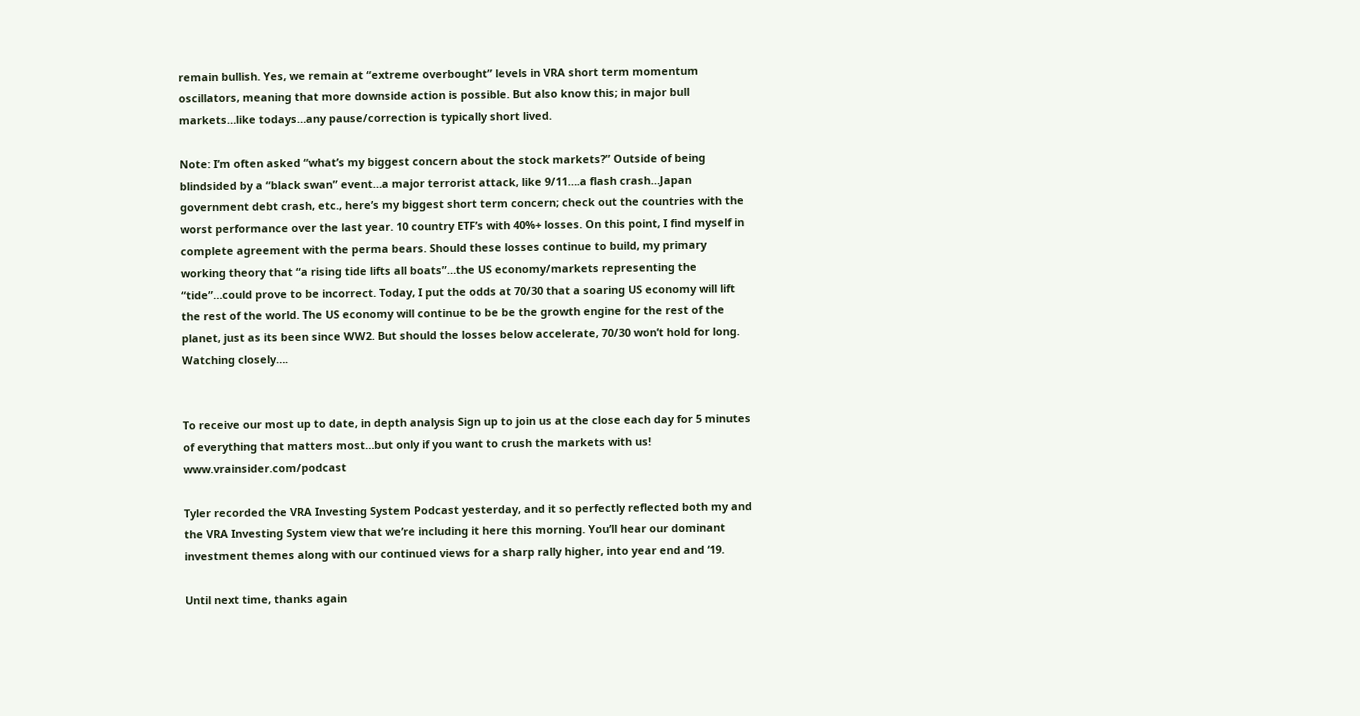remain bullish. Yes, we remain at “extreme overbought” levels in VRA short term momentum oscillators, meaning that more downside action is possible. But also know this; in major bull markets…like todays…any pause/correction is typically short lived.

Note: I’m often asked “what’s my biggest concern about the stock markets?” Outside of being blindsided by a “black swan” event…a major terrorist attack, like 9/11….a flash crash…Japan government debt crash, etc., here’s my biggest short term concern; check out the countries with the worst performance over the last year. 10 country ETF’s with 40%+ losses. On this point, I find myself in complete agreement with the perma bears. Should these losses continue to build, my primary working theory that “a rising tide lifts all boats”…the US economy/markets representing the “tide”…could prove to be incorrect. Today, I put the odds at 70/30 that a soaring US economy will lift the rest of the world. The US economy will continue to be be the growth engine for the rest of the planet, just as its been since WW2. But should the losses below accelerate, 70/30 won’t hold for long. Watching closely….


To receive our most up to date, in depth analysis Sign up to join us at the close each day for 5 minutes of everything that matters most…but only if you want to crush the markets with us! www.vrainsider.com/podcast

Tyler recorded the VRA Investing System Podcast yesterday, and it so perfectly reflected both my and the VRA Investing System view that we’re including it here this morning. You’ll hear our dominant investment themes along with our continued views for a sharp rally higher, into year end and ‘19.

Until next time, thanks again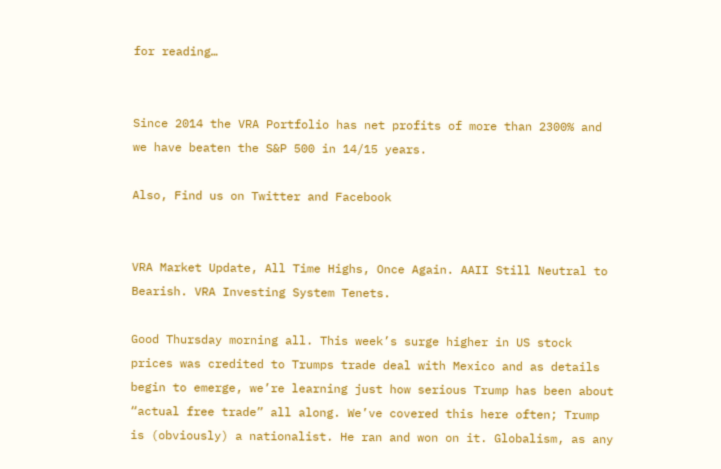for reading…


Since 2014 the VRA Portfolio has net profits of more than 2300% and we have beaten the S&P 500 in 14/15 years.

Also, Find us on Twitter and Facebook


VRA Market Update, All Time Highs, Once Again. AAII Still Neutral to Bearish. VRA Investing System Tenets.

Good Thursday morning all. This week’s surge higher in US stock prices was credited to Trumps trade deal with Mexico and as details begin to emerge, we’re learning just how serious Trump has been about “actual free trade” all along. We’ve covered this here often; Trump is (obviously) a nationalist. He ran and won on it. Globalism, as any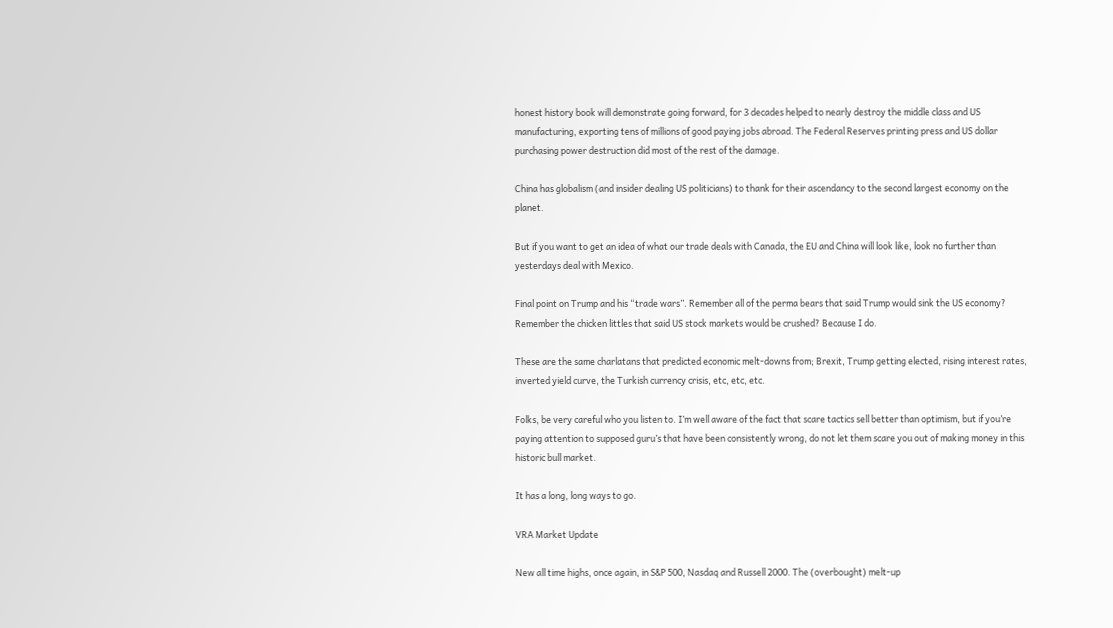honest history book will demonstrate going forward, for 3 decades helped to nearly destroy the middle class and US manufacturing, exporting tens of millions of good paying jobs abroad. The Federal Reserves printing press and US dollar purchasing power destruction did most of the rest of the damage.

China has globalism (and insider dealing US politicians) to thank for their ascendancy to the second largest economy on the planet.

But if you want to get an idea of what our trade deals with Canada, the EU and China will look like, look no further than yesterdays deal with Mexico.

Final point on Trump and his “trade wars”. Remember all of the perma bears that said Trump would sink the US economy? Remember the chicken littles that said US stock markets would be crushed? Because I do.

These are the same charlatans that predicted economic melt-downs from; Brexit, Trump getting elected, rising interest rates, inverted yield curve, the Turkish currency crisis, etc, etc, etc.

Folks, be very careful who you listen to. I’m well aware of the fact that scare tactics sell better than optimism, but if you’re paying attention to supposed guru’s that have been consistently wrong, do not let them scare you out of making money in this historic bull market.

It has a long, long ways to go.

VRA Market Update

New all time highs, once again, in S&P 500, Nasdaq and Russell 2000. The (overbought) melt-up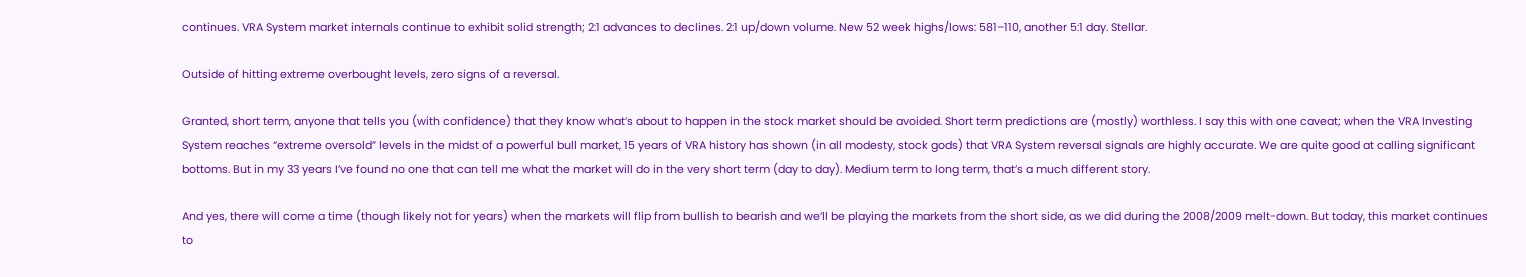continues. VRA System market internals continue to exhibit solid strength; 2:1 advances to declines. 2:1 up/down volume. New 52 week highs/lows: 581–110, another 5:1 day. Stellar.

Outside of hitting extreme overbought levels, zero signs of a reversal.

Granted, short term, anyone that tells you (with confidence) that they know what’s about to happen in the stock market should be avoided. Short term predictions are (mostly) worthless. I say this with one caveat; when the VRA Investing System reaches “extreme oversold” levels in the midst of a powerful bull market, 15 years of VRA history has shown (in all modesty, stock gods) that VRA System reversal signals are highly accurate. We are quite good at calling significant bottoms. But in my 33 years I’ve found no one that can tell me what the market will do in the very short term (day to day). Medium term to long term, that’s a much different story.

And yes, there will come a time (though likely not for years) when the markets will flip from bullish to bearish and we’ll be playing the markets from the short side, as we did during the 2008/2009 melt-down. But today, this market continues to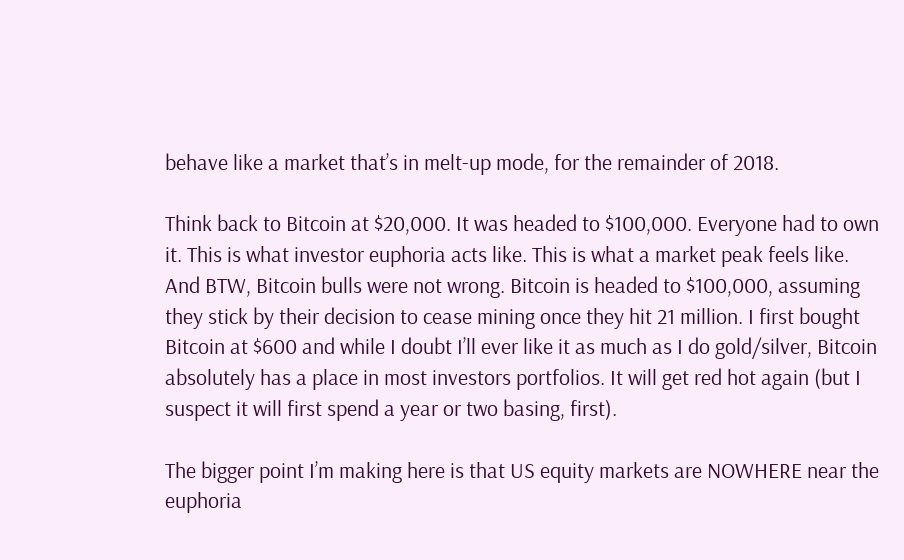behave like a market that’s in melt-up mode, for the remainder of 2018.

Think back to Bitcoin at $20,000. It was headed to $100,000. Everyone had to own it. This is what investor euphoria acts like. This is what a market peak feels like. And BTW, Bitcoin bulls were not wrong. Bitcoin is headed to $100,000, assuming they stick by their decision to cease mining once they hit 21 million. I first bought Bitcoin at $600 and while I doubt I’ll ever like it as much as I do gold/silver, Bitcoin absolutely has a place in most investors portfolios. It will get red hot again (but I suspect it will first spend a year or two basing, first).

The bigger point I’m making here is that US equity markets are NOWHERE near the euphoria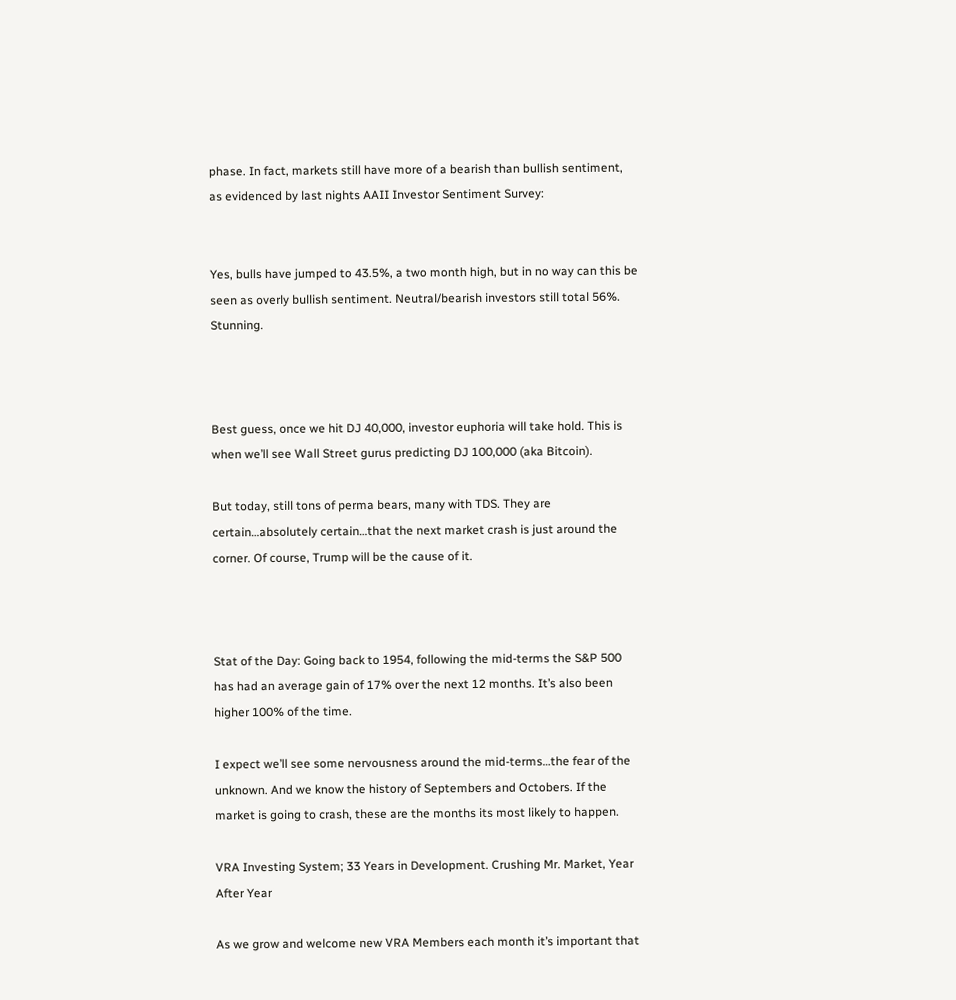phase. In fact, markets still have more of a bearish than bullish sentiment, as evidenced by last nights AAII Investor Sentiment Survey:


Yes, bulls have jumped to 43.5%, a two month high, but in no way can this be seen as overly bullish sentiment. Neutral/bearish investors still total 56%. Stunning.



Best guess, once we hit DJ 40,000, investor euphoria will take hold. This is when we’ll see Wall Street gurus predicting DJ 100,000 (aka Bitcoin).

But today, still tons of perma bears, many with TDS. They are certain…absolutely certain…that the next market crash is just around the corner. Of course, Trump will be the cause of it.



Stat of the Day: Going back to 1954, following the mid-terms the S&P 500 has had an average gain of 17% over the next 12 months. It’s also been higher 100% of the time.

I expect we’ll see some nervousness around the mid-terms…the fear of the unknown. And we know the history of Septembers and Octobers. If the market is going to crash, these are the months its most likely to happen.

VRA Investing System; 33 Years in Development. Crushing Mr. Market, Year After Year

As we grow and welcome new VRA Members each month it’s important that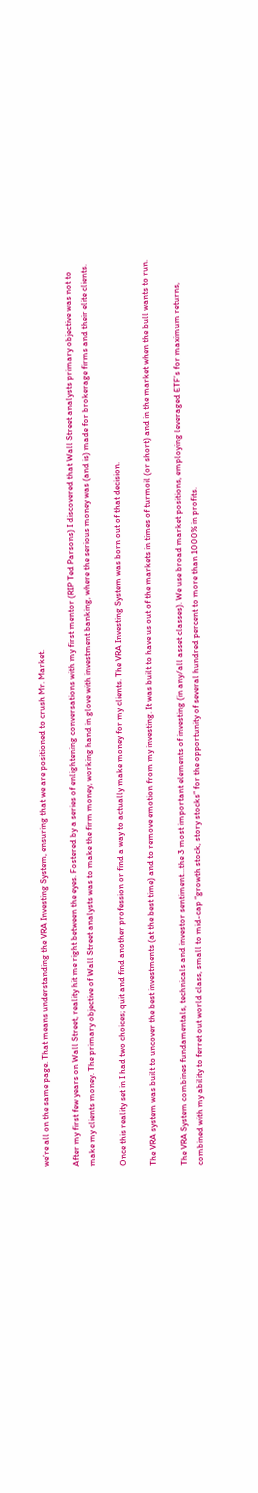we’re all on the same page. That means understanding the VRA Investing System, ensuring that we are positioned to crush Mr. Market.

After my first few years on Wall Street, reality hit me right between the eyes. Fostered by a series of enlightening conversations with my first mentor (RIP Ted Parsons) I discovered that Wall Street analysts primary objective was not to make my clients money. The primary objective of Wall Street analysts was to make the firm money, working hand in glove with investment banking, where the serious money was (and is) made for brokerage firms and their elite clients.

Once this reality set in I had two choices; quit and find another profession or find a way to actually make money for my clients. The VRA Investing System was born out of that decision.

The VRA system was built to uncover the best investments (at the best time) and to remove emotion from my investing. It was built to have us out of the markets in times of turmoil (or short) and in the market when the bull wants to run.

The VRA System combines fundamentals, technicals and investor sentiment…the 3 most important elements of investing (in any/all asset classes). We use broad market positions, employing leveraged ETF’s for maximum returns, combined with my ability to ferret out world class, small to mid-cap “growth stock, story stocks” for the opportunity of several hundred percent to more than 1000% in profits.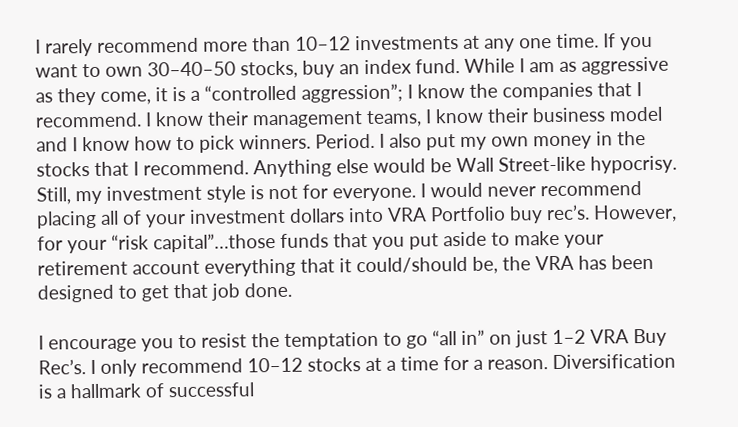I rarely recommend more than 10–12 investments at any one time. If you want to own 30–40–50 stocks, buy an index fund. While I am as aggressive as they come, it is a “controlled aggression”; I know the companies that I recommend. I know their management teams, I know their business model and I know how to pick winners. Period. I also put my own money in the stocks that I recommend. Anything else would be Wall Street-like hypocrisy. Still, my investment style is not for everyone. I would never recommend placing all of your investment dollars into VRA Portfolio buy rec’s. However, for your “risk capital”…those funds that you put aside to make your retirement account everything that it could/should be, the VRA has been designed to get that job done.

I encourage you to resist the temptation to go “all in” on just 1–2 VRA Buy Rec’s. I only recommend 10–12 stocks at a time for a reason. Diversification is a hallmark of successful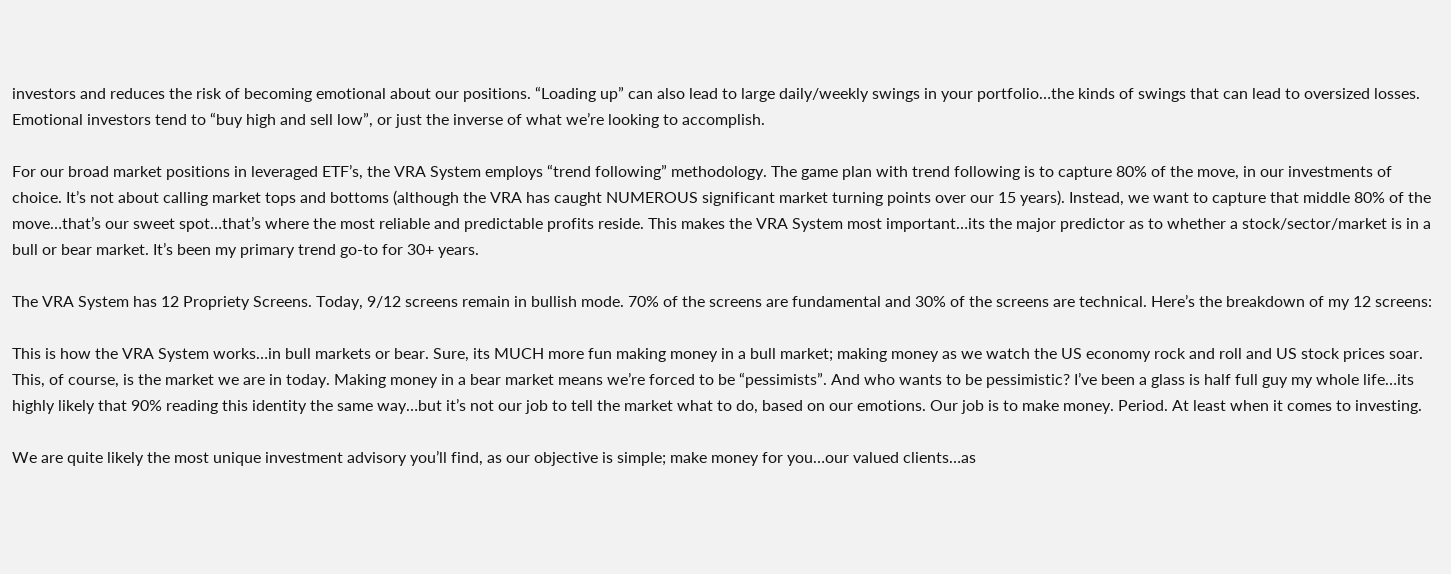investors and reduces the risk of becoming emotional about our positions. “Loading up” can also lead to large daily/weekly swings in your portfolio…the kinds of swings that can lead to oversized losses. Emotional investors tend to “buy high and sell low”, or just the inverse of what we’re looking to accomplish.

For our broad market positions in leveraged ETF’s, the VRA System employs “trend following” methodology. The game plan with trend following is to capture 80% of the move, in our investments of choice. It’s not about calling market tops and bottoms (although the VRA has caught NUMEROUS significant market turning points over our 15 years). Instead, we want to capture that middle 80% of the move…that’s our sweet spot…that’s where the most reliable and predictable profits reside. This makes the VRA System most important…its the major predictor as to whether a stock/sector/market is in a bull or bear market. It’s been my primary trend go-to for 30+ years.

The VRA System has 12 Propriety Screens. Today, 9/12 screens remain in bullish mode. 70% of the screens are fundamental and 30% of the screens are technical. Here’s the breakdown of my 12 screens:

This is how the VRA System works…in bull markets or bear. Sure, its MUCH more fun making money in a bull market; making money as we watch the US economy rock and roll and US stock prices soar. This, of course, is the market we are in today. Making money in a bear market means we’re forced to be “pessimists”. And who wants to be pessimistic? I’ve been a glass is half full guy my whole life…its highly likely that 90% reading this identity the same way…but it’s not our job to tell the market what to do, based on our emotions. Our job is to make money. Period. At least when it comes to investing.

We are quite likely the most unique investment advisory you’ll find, as our objective is simple; make money for you…our valued clients…as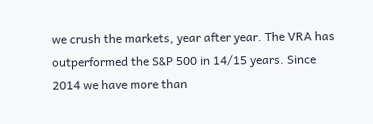we crush the markets, year after year. The VRA has outperformed the S&P 500 in 14/15 years. Since 2014 we have more than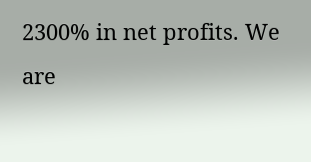2300% in net profits. We are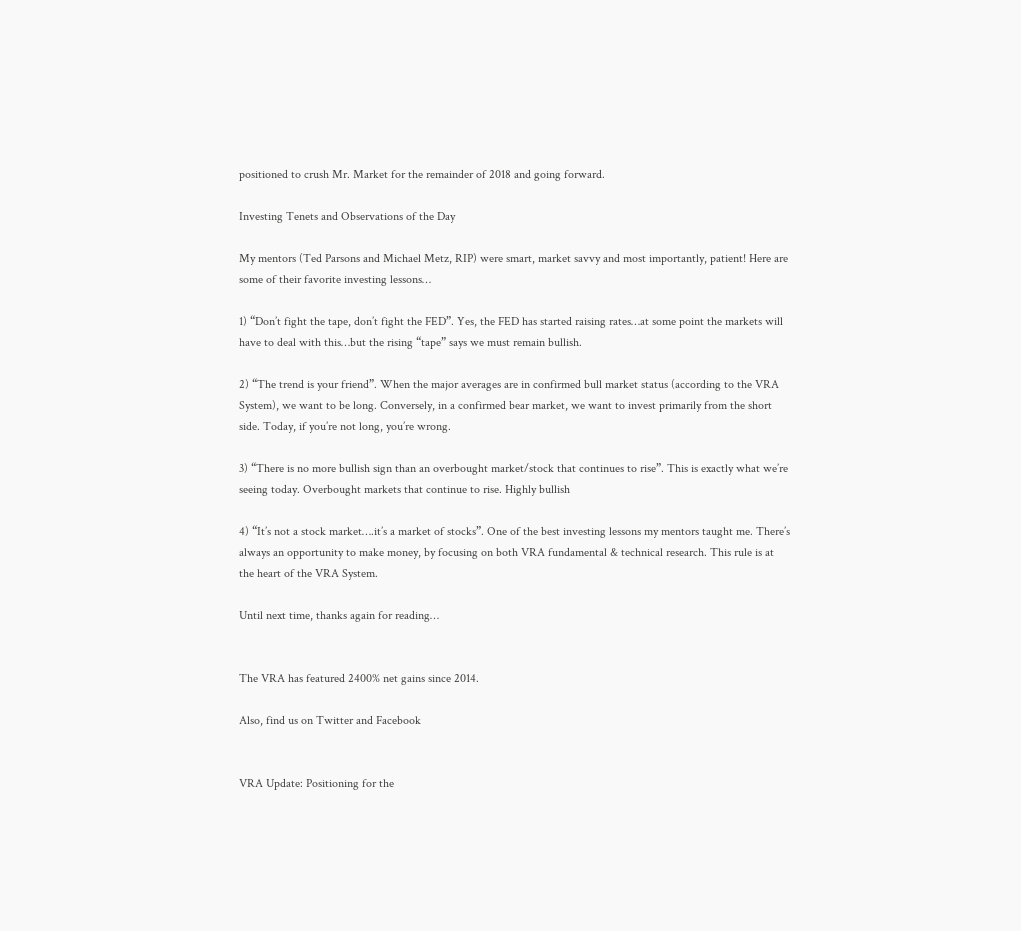positioned to crush Mr. Market for the remainder of 2018 and going forward.

Investing Tenets and Observations of the Day

My mentors (Ted Parsons and Michael Metz, RIP) were smart, market savvy and most importantly, patient! Here are some of their favorite investing lessons…

1) “Don’t fight the tape, don’t fight the FED”. Yes, the FED has started raising rates…at some point the markets will have to deal with this…but the rising “tape” says we must remain bullish.

2) “The trend is your friend”. When the major averages are in confirmed bull market status (according to the VRA System), we want to be long. Conversely, in a confirmed bear market, we want to invest primarily from the short side. Today, if you’re not long, you’re wrong.

3) “There is no more bullish sign than an overbought market/stock that continues to rise”. This is exactly what we’re seeing today. Overbought markets that continue to rise. Highly bullish

4) “It’s not a stock market….it’s a market of stocks”. One of the best investing lessons my mentors taught me. There’s always an opportunity to make money, by focusing on both VRA fundamental & technical research. This rule is at the heart of the VRA System.

Until next time, thanks again for reading…


The VRA has featured 2400% net gains since 2014.

Also, find us on Twitter and Facebook


VRA Update: Positioning for the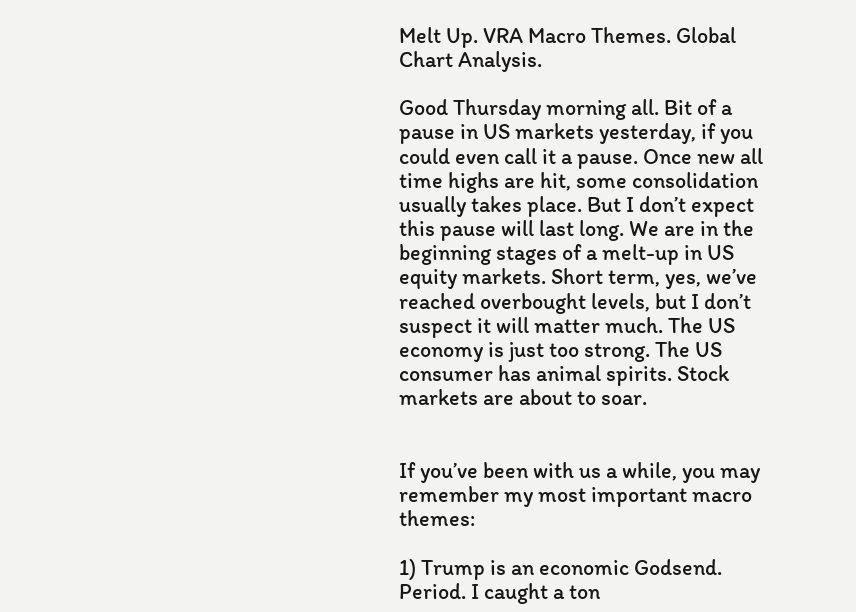Melt Up. VRA Macro Themes. Global Chart Analysis.

Good Thursday morning all. Bit of a pause in US markets yesterday, if you could even call it a pause. Once new all time highs are hit, some consolidation usually takes place. But I don’t expect this pause will last long. We are in the beginning stages of a melt-up in US equity markets. Short term, yes, we’ve reached overbought levels, but I don’t suspect it will matter much. The US economy is just too strong. The US consumer has animal spirits. Stock markets are about to soar.


If you’ve been with us a while, you may remember my most important macro themes:

1) Trump is an economic Godsend. Period. I caught a ton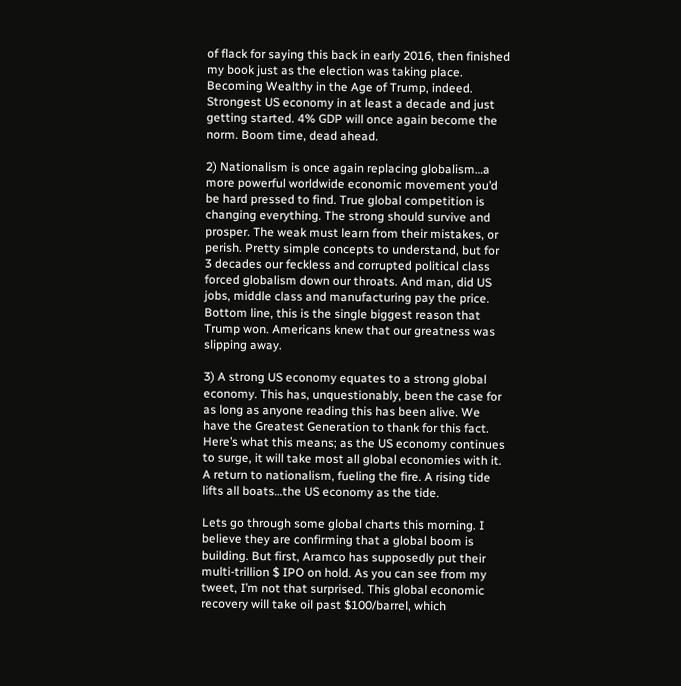of flack for saying this back in early 2016, then finished my book just as the election was taking place. Becoming Wealthy in the Age of Trump, indeed. Strongest US economy in at least a decade and just getting started. 4% GDP will once again become the norm. Boom time, dead ahead.

2) Nationalism is once again replacing globalism…a more powerful worldwide economic movement you’d be hard pressed to find. True global competition is changing everything. The strong should survive and prosper. The weak must learn from their mistakes, or perish. Pretty simple concepts to understand, but for 3 decades our feckless and corrupted political class forced globalism down our throats. And man, did US jobs, middle class and manufacturing pay the price. Bottom line, this is the single biggest reason that Trump won. Americans knew that our greatness was slipping away.

3) A strong US economy equates to a strong global economy. This has, unquestionably, been the case for as long as anyone reading this has been alive. We have the Greatest Generation to thank for this fact. Here’s what this means; as the US economy continues to surge, it will take most all global economies with it. A return to nationalism, fueling the fire. A rising tide lifts all boats…the US economy as the tide.

Lets go through some global charts this morning. I believe they are confirming that a global boom is building. But first, Aramco has supposedly put their multi-trillion $ IPO on hold. As you can see from my tweet, I’m not that surprised. This global economic recovery will take oil past $100/barrel, which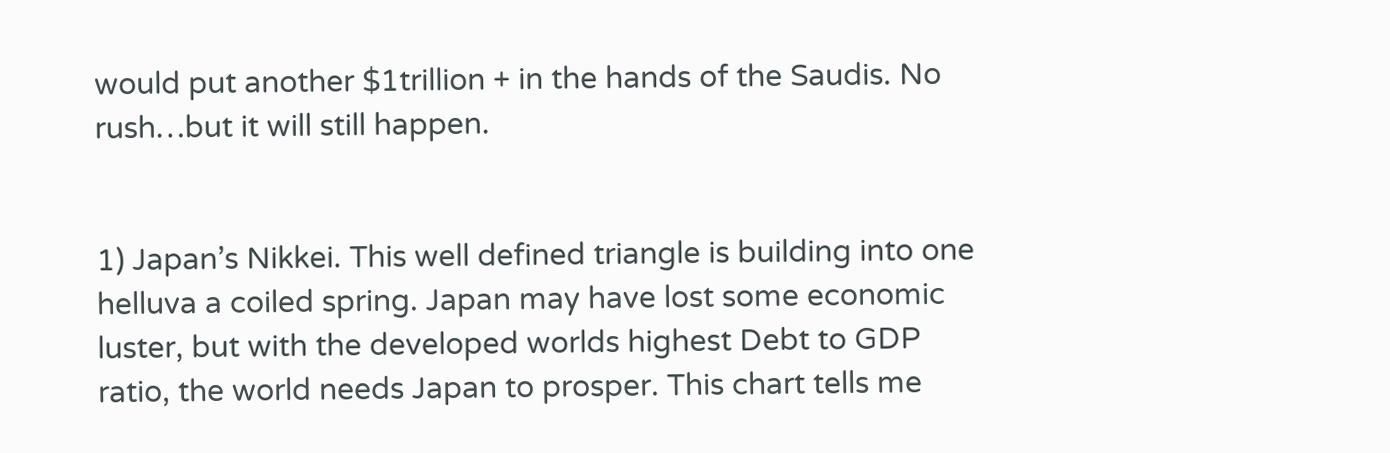would put another $1trillion + in the hands of the Saudis. No rush…but it will still happen.


1) Japan’s Nikkei. This well defined triangle is building into one helluva a coiled spring. Japan may have lost some economic luster, but with the developed worlds highest Debt to GDP ratio, the world needs Japan to prosper. This chart tells me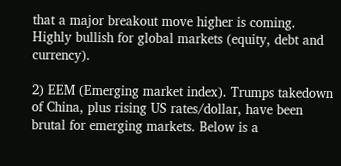that a major breakout move higher is coming. Highly bullish for global markets (equity, debt and currency).

2) EEM (Emerging market index). Trumps takedown of China, plus rising US rates/dollar, have been brutal for emerging markets. Below is a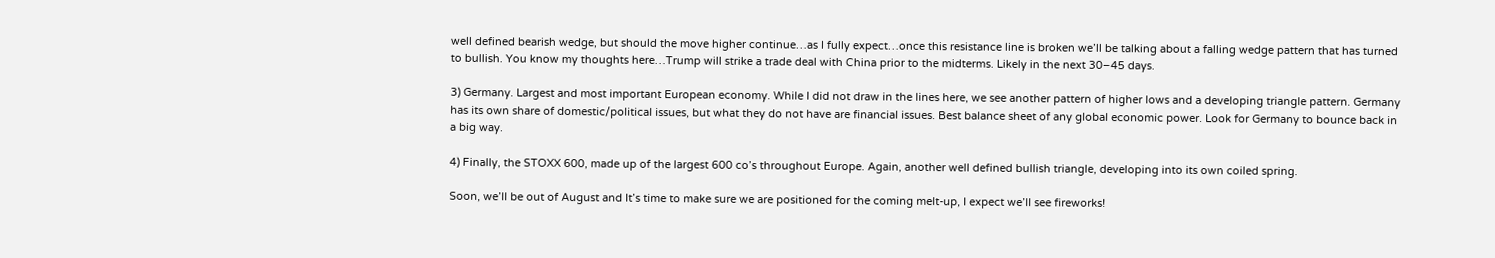well defined bearish wedge, but should the move higher continue…as I fully expect…once this resistance line is broken we’ll be talking about a falling wedge pattern that has turned to bullish. You know my thoughts here…Trump will strike a trade deal with China prior to the midterms. Likely in the next 30–45 days.

3) Germany. Largest and most important European economy. While I did not draw in the lines here, we see another pattern of higher lows and a developing triangle pattern. Germany has its own share of domestic/political issues, but what they do not have are financial issues. Best balance sheet of any global economic power. Look for Germany to bounce back in a big way.

4) Finally, the STOXX 600, made up of the largest 600 co’s throughout Europe. Again, another well defined bullish triangle, developing into its own coiled spring.

Soon, we’ll be out of August and It’s time to make sure we are positioned for the coming melt-up, I expect we’ll see fireworks!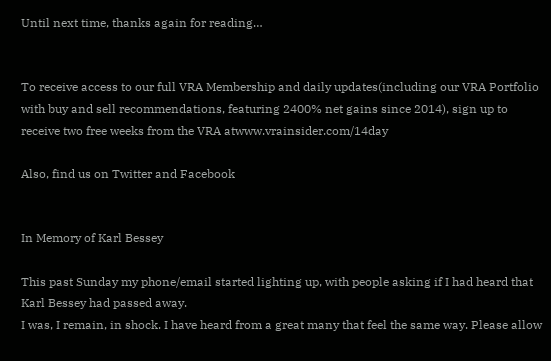Until next time, thanks again for reading…


To receive access to our full VRA Membership and daily updates(including our VRA Portfolio with buy and sell recommendations, featuring 2400% net gains since 2014), sign up to receive two free weeks from the VRA atwww.vrainsider.com/14day

Also, find us on Twitter and Facebook


In Memory of Karl Bessey

This past Sunday my phone/email started lighting up, with people asking if I had heard that Karl Bessey had passed away.
I was, I remain, in shock. I have heard from a great many that feel the same way. Please allow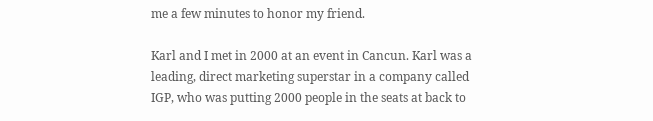me a few minutes to honor my friend.

Karl and I met in 2000 at an event in Cancun. Karl was a leading, direct marketing superstar in a company called IGP, who was putting 2000 people in the seats at back to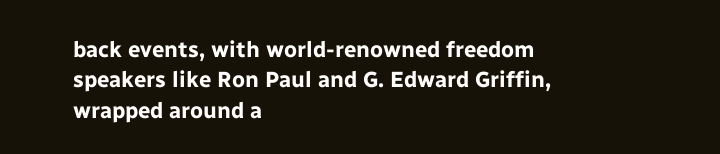back events, with world-renowned freedom speakers like Ron Paul and G. Edward Griffin, wrapped around a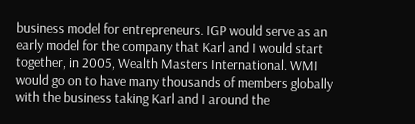business model for entrepreneurs. IGP would serve as an early model for the company that Karl and I would start together, in 2005, Wealth Masters International. WMI would go on to have many thousands of members globally with the business taking Karl and I around the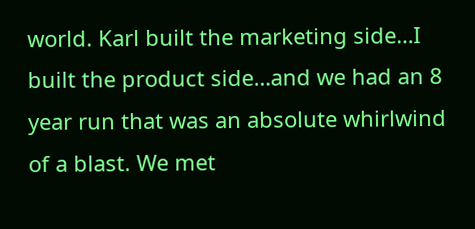world. Karl built the marketing side…I built the product side…and we had an 8 year run that was an absolute whirlwind of a blast. We met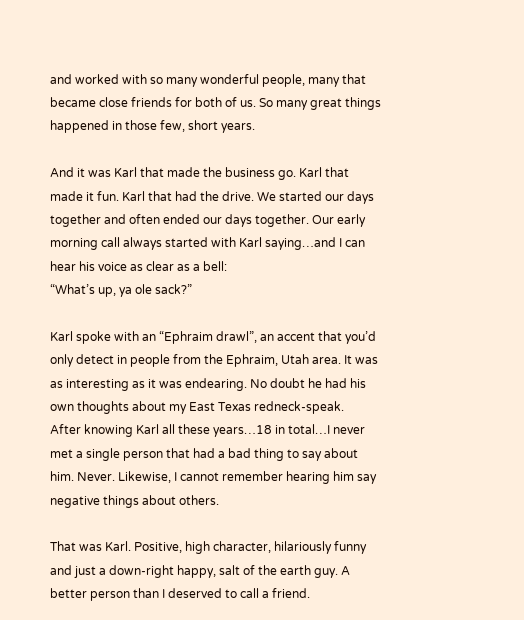and worked with so many wonderful people, many that became close friends for both of us. So many great things happened in those few, short years.

And it was Karl that made the business go. Karl that made it fun. Karl that had the drive. We started our days together and often ended our days together. Our early morning call always started with Karl saying…and I can hear his voice as clear as a bell:
“What’s up, ya ole sack?”

Karl spoke with an “Ephraim drawl”, an accent that you’d only detect in people from the Ephraim, Utah area. It was as interesting as it was endearing. No doubt he had his own thoughts about my East Texas redneck-speak.
After knowing Karl all these years…18 in total…I never met a single person that had a bad thing to say about him. Never. Likewise, I cannot remember hearing him say negative things about others.

That was Karl. Positive, high character, hilariously funny and just a down-right happy, salt of the earth guy. A better person than I deserved to call a friend.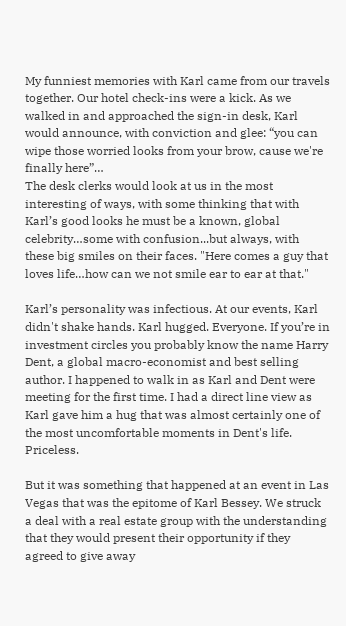My funniest memories with Karl came from our travels together. Our hotel check-ins were a kick. As we walked in and approached the sign-in desk, Karl would announce, with conviction and glee: “you can wipe those worried looks from your brow, cause we're finally here”…
The desk clerks would look at us in the most interesting of ways, with some thinking that with Karl’s good looks he must be a known, global celebrity…some with confusion...but always, with these big smiles on their faces. "Here comes a guy that loves life…how can we not smile ear to ear at that."

Karl’s personality was infectious. At our events, Karl didn't shake hands. Karl hugged. Everyone. If you’re in investment circles you probably know the name Harry Dent, a global macro-economist and best selling author. I happened to walk in as Karl and Dent were meeting for the first time. I had a direct line view as Karl gave him a hug that was almost certainly one of the most uncomfortable moments in Dent's life. Priceless.

But it was something that happened at an event in Las Vegas that was the epitome of Karl Bessey. We struck a deal with a real estate group with the understanding that they would present their opportunity if they agreed to give away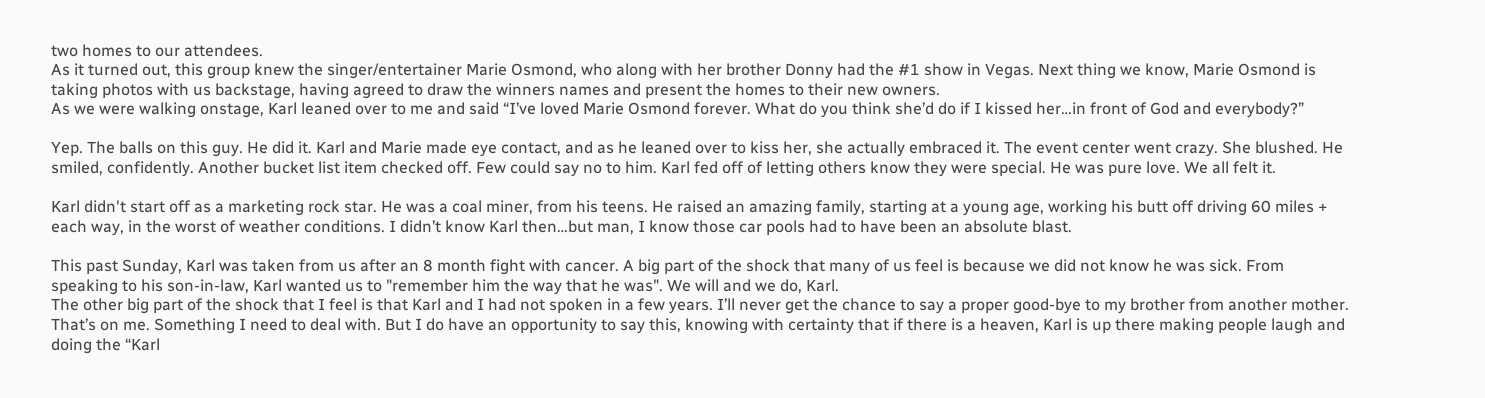two homes to our attendees.
As it turned out, this group knew the singer/entertainer Marie Osmond, who along with her brother Donny had the #1 show in Vegas. Next thing we know, Marie Osmond is taking photos with us backstage, having agreed to draw the winners names and present the homes to their new owners.
As we were walking onstage, Karl leaned over to me and said “I’ve loved Marie Osmond forever. What do you think she’d do if I kissed her…in front of God and everybody?”

Yep. The balls on this guy. He did it. Karl and Marie made eye contact, and as he leaned over to kiss her, she actually embraced it. The event center went crazy. She blushed. He smiled, confidently. Another bucket list item checked off. Few could say no to him. Karl fed off of letting others know they were special. He was pure love. We all felt it.

Karl didn't start off as a marketing rock star. He was a coal miner, from his teens. He raised an amazing family, starting at a young age, working his butt off driving 60 miles + each way, in the worst of weather conditions. I didn’t know Karl then…but man, I know those car pools had to have been an absolute blast.

This past Sunday, Karl was taken from us after an 8 month fight with cancer. A big part of the shock that many of us feel is because we did not know he was sick. From speaking to his son-in-law, Karl wanted us to "remember him the way that he was". We will and we do, Karl.
The other big part of the shock that I feel is that Karl and I had not spoken in a few years. I’ll never get the chance to say a proper good-bye to my brother from another mother. That’s on me. Something I need to deal with. But I do have an opportunity to say this, knowing with certainty that if there is a heaven, Karl is up there making people laugh and doing the “Karl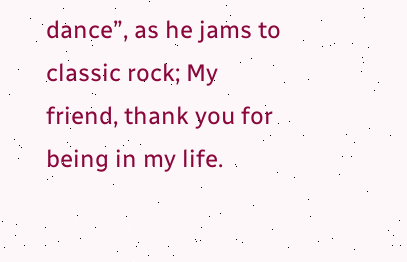dance”, as he jams to classic rock; My friend, thank you for being in my life.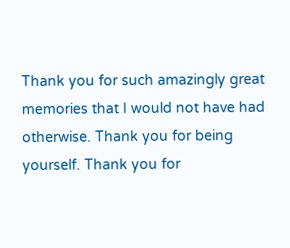Thank you for such amazingly great memories that I would not have had otherwise. Thank you for being yourself. Thank you for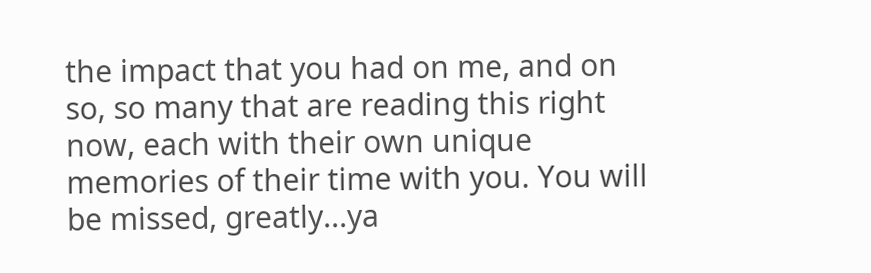the impact that you had on me, and on so, so many that are reading this right now, each with their own unique memories of their time with you. You will be missed, greatly...ya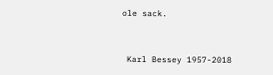ole sack.


 Karl Bessey 1957-2018